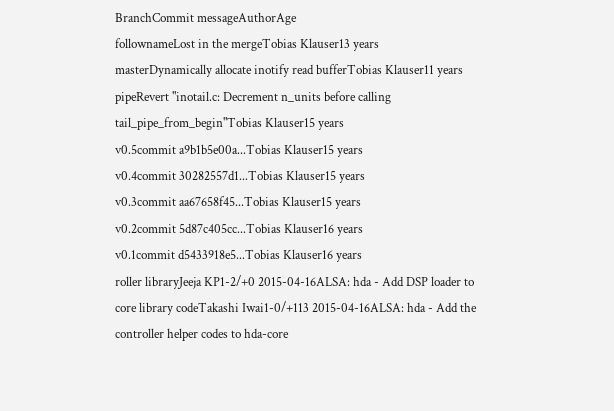BranchCommit messageAuthorAge
follownameLost in the mergeTobias Klauser13 years
masterDynamically allocate inotify read bufferTobias Klauser11 years
pipeRevert "inotail.c: Decrement n_units before calling tail_pipe_from_begin"Tobias Klauser15 years
v0.5commit a9b1b5e00a...Tobias Klauser15 years
v0.4commit 30282557d1...Tobias Klauser15 years
v0.3commit aa67658f45...Tobias Klauser15 years
v0.2commit 5d87c405cc...Tobias Klauser16 years
v0.1commit d5433918e5...Tobias Klauser16 years
roller libraryJeeja KP1-2/+0 2015-04-16ALSA: hda - Add DSP loader to core library codeTakashi Iwai1-0/+113 2015-04-16ALSA: hda - Add the controller helper codes to hda-core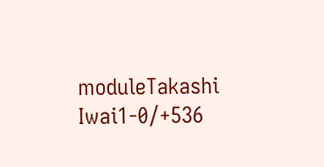moduleTakashi Iwai1-0/+536